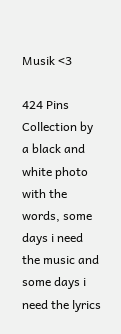Musik <3

424 Pins
Collection by
a black and white photo with the words, some days i need the music and some days i need the lyrics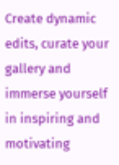Create dynamic edits, curate your gallery and immerse yourself in inspiring and motivating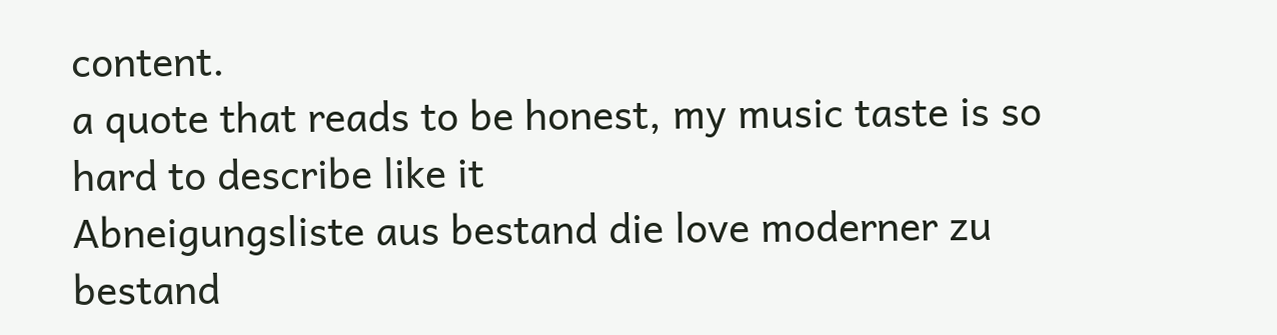content.
a quote that reads to be honest, my music taste is so hard to describe like it
Abneigungsliste aus bestand die love moderner zu bestand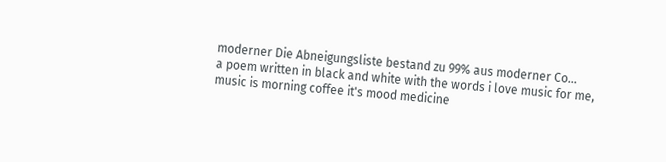moderner Die Abneigungsliste bestand zu 99% aus moderner Co...
a poem written in black and white with the words i love music for me, music is morning coffee it's mood medicine